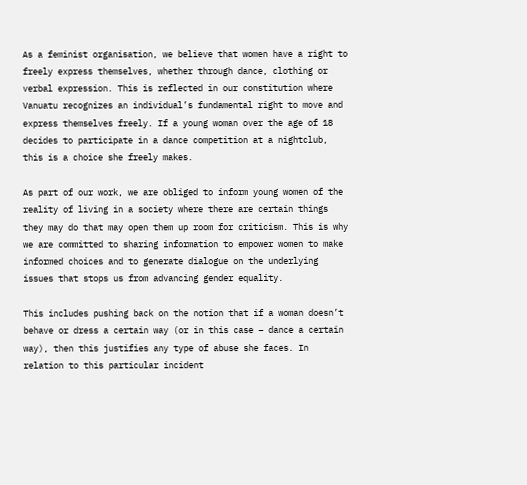As a feminist organisation, we believe that women have a right to freely express themselves, whether through dance, clothing or verbal expression. This is reflected in our constitution where Vanuatu recognizes an individual’s fundamental right to move and express themselves freely. If a young woman over the age of 18 decides to participate in a dance competition at a nightclub, this is a choice she freely makes.

As part of our work, we are obliged to inform young women of the reality of living in a society where there are certain things they may do that may open them up room for criticism. This is why we are committed to sharing information to empower women to make informed choices and to generate dialogue on the underlying issues that stops us from advancing gender equality.

This includes pushing back on the notion that if a woman doesn’t behave or dress a certain way (or in this case – dance a certain way), then this justifies any type of abuse she faces. In relation to this particular incident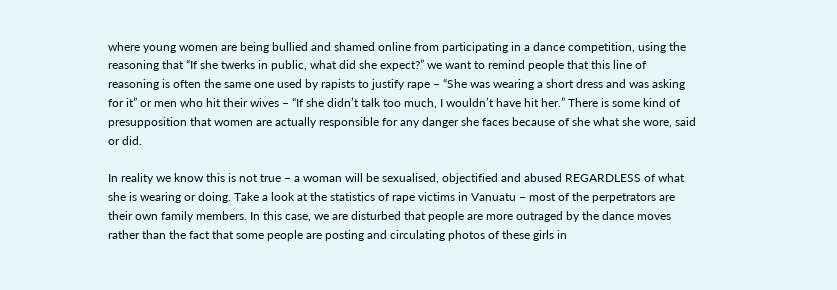where young women are being bullied and shamed online from participating in a dance competition, using the reasoning that “If she twerks in public, what did she expect?” we want to remind people that this line of reasoning is often the same one used by rapists to justify rape – “She was wearing a short dress and was asking for it” or men who hit their wives – “If she didn’t talk too much, I wouldn’t have hit her.” There is some kind of presupposition that women are actually responsible for any danger she faces because of she what she wore, said or did.

In reality we know this is not true – a woman will be sexualised, objectified and abused REGARDLESS of what she is wearing or doing. Take a look at the statistics of rape victims in Vanuatu – most of the perpetrators are their own family members. In this case, we are disturbed that people are more outraged by the dance moves rather than the fact that some people are posting and circulating photos of these girls in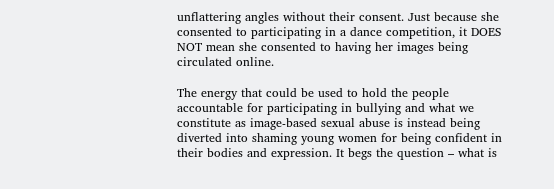unflattering angles without their consent. Just because she consented to participating in a dance competition, it DOES NOT mean she consented to having her images being circulated online.

The energy that could be used to hold the people accountable for participating in bullying and what we constitute as image-based sexual abuse is instead being diverted into shaming young women for being confident in their bodies and expression. It begs the question – what is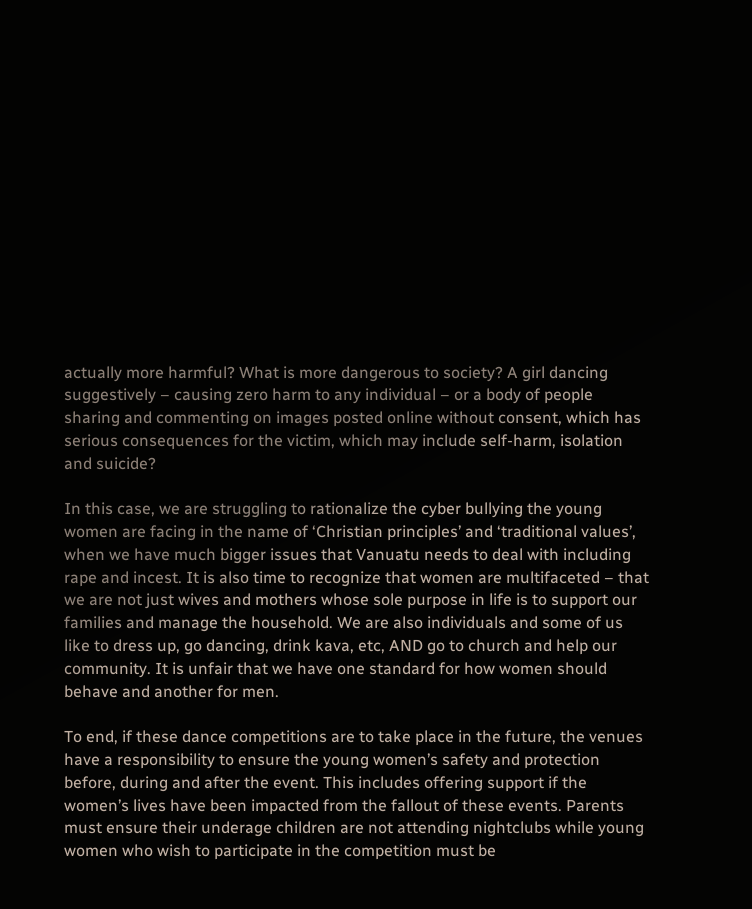actually more harmful? What is more dangerous to society? A girl dancing suggestively – causing zero harm to any individual – or a body of people sharing and commenting on images posted online without consent, which has serious consequences for the victim, which may include self-harm, isolation and suicide?

In this case, we are struggling to rationalize the cyber bullying the young women are facing in the name of ‘Christian principles’ and ‘traditional values’, when we have much bigger issues that Vanuatu needs to deal with including rape and incest. It is also time to recognize that women are multifaceted – that we are not just wives and mothers whose sole purpose in life is to support our families and manage the household. We are also individuals and some of us like to dress up, go dancing, drink kava, etc, AND go to church and help our community. It is unfair that we have one standard for how women should behave and another for men.

To end, if these dance competitions are to take place in the future, the venues have a responsibility to ensure the young women’s safety and protection before, during and after the event. This includes offering support if the women’s lives have been impacted from the fallout of these events. Parents must ensure their underage children are not attending nightclubs while young women who wish to participate in the competition must be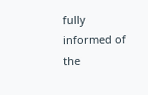fully informed of the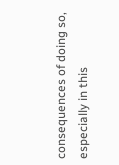consequences of doing so, especially in this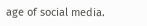age of social media.